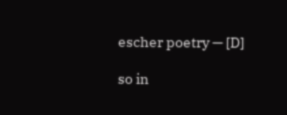escher poetry — [D]

so in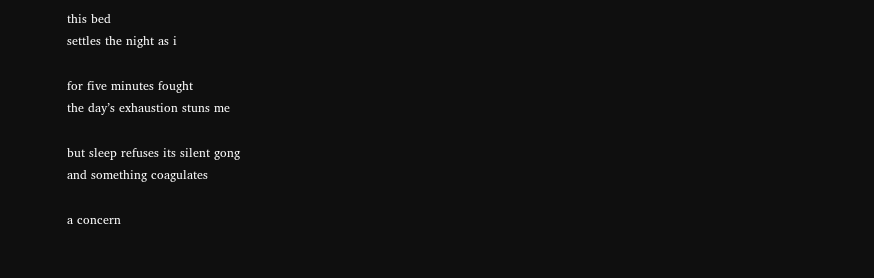this bed
settles the night as i

for five minutes fought
the day’s exhaustion stuns me

but sleep refuses its silent gong
and something coagulates

a concern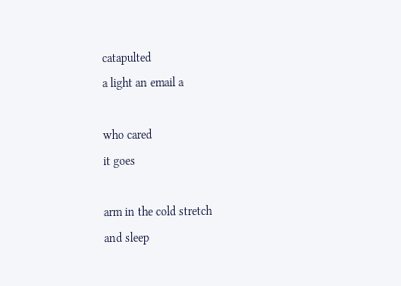catapulted
a light an email a

who cared
it goes

arm in the cold stretch
and sleep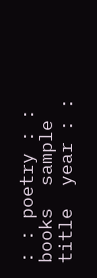: : poetry : : books  sample  title  year : :